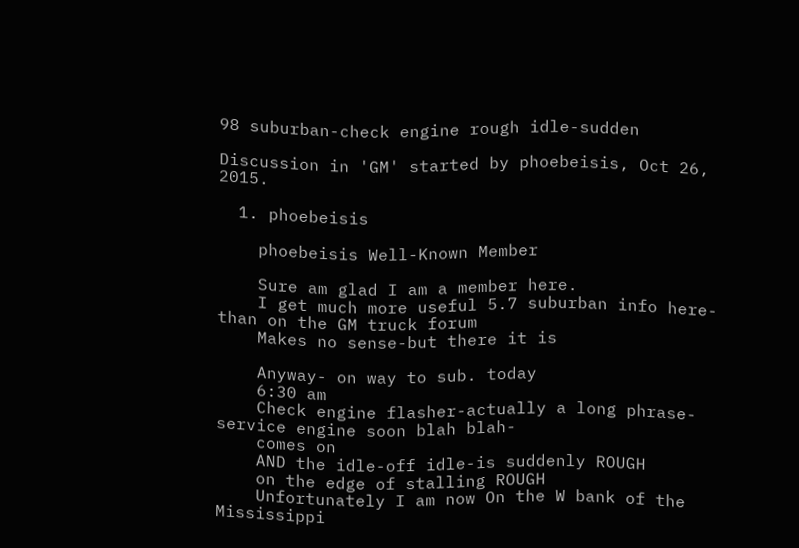98 suburban-check engine rough idle-sudden

Discussion in 'GM' started by phoebeisis, Oct 26, 2015.

  1. phoebeisis

    phoebeisis Well-Known Member

    Sure am glad I am a member here.
    I get much more useful 5.7 suburban info here-than on the GM truck forum
    Makes no sense-but there it is

    Anyway- on way to sub. today
    6:30 am
    Check engine flasher-actually a long phrase-service engine soon blah blah-
    comes on
    AND the idle-off idle-is suddenly ROUGH
    on the edge of stalling ROUGH
    Unfortunately I am now On the W bank of the Mississippi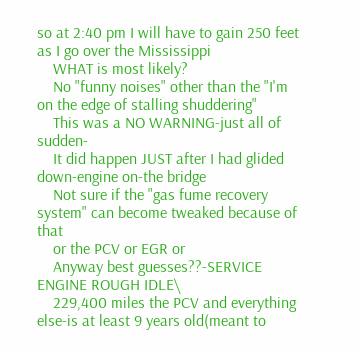so at 2:40 pm I will have to gain 250 feet as I go over the Mississippi
    WHAT is most likely?
    No "funny noises" other than the "I'm on the edge of stalling shuddering"
    This was a NO WARNING-just all of sudden-
    It did happen JUST after I had glided down-engine on-the bridge
    Not sure if the "gas fume recovery system" can become tweaked because of that
    or the PCV or EGR or
    Anyway best guesses??-SERVICE ENGINE ROUGH IDLE\
    229,400 miles the PCV and everything else-is at least 9 years old(meant to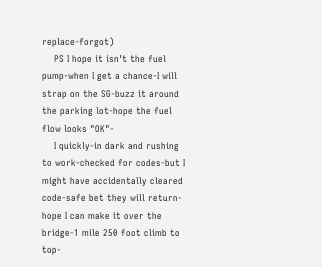replace-forgot)
    PS I hope it isn't the fuel pump-when I get a chance-I will strap on the SG-buzz it around the parking lot-hope the fuel flow looks "OK"-
    I quickly-in dark and rushing to work-checked for codes-but I might have accidentally cleared code-safe bet they will return-hope I can make it over the bridge-1 mile 250 foot climb to top-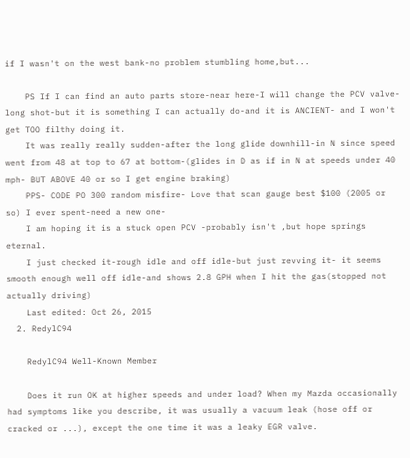if I wasn't on the west bank-no problem stumbling home,but...

    PS If I can find an auto parts store-near here-I will change the PCV valve-long shot-but it is something I can actually do-and it is ANCIENT- and I won't get TOO filthy doing it.
    It was really really sudden-after the long glide downhill-in N since speed went from 48 at top to 67 at bottom-(glides in D as if in N at speeds under 40 mph- BUT ABOVE 40 or so I get engine braking)
    PPS- CODE PO 300 random misfire- Love that scan gauge best $100 (2005 or so) I ever spent-need a new one-
    I am hoping it is a stuck open PCV -probably isn't ,but hope springs eternal.
    I just checked it-rough idle and off idle-but just revving it- it seems smooth enough well off idle-and shows 2.8 GPH when I hit the gas(stopped not actually driving)
    Last edited: Oct 26, 2015
  2. RedylC94

    RedylC94 Well-Known Member

    Does it run OK at higher speeds and under load? When my Mazda occasionally had symptoms like you describe, it was usually a vacuum leak (hose off or cracked or ...), except the one time it was a leaky EGR valve.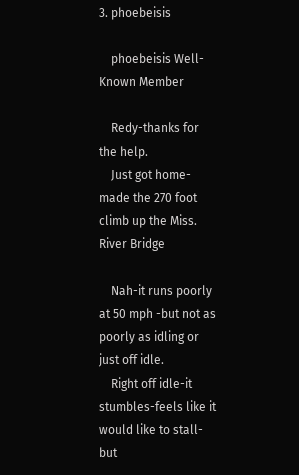3. phoebeisis

    phoebeisis Well-Known Member

    Redy-thanks for the help.
    Just got home-made the 270 foot climb up the Miss. River Bridge

    Nah-it runs poorly at 50 mph -but not as poorly as idling or just off idle.
    Right off idle-it stumbles-feels like it would like to stall-but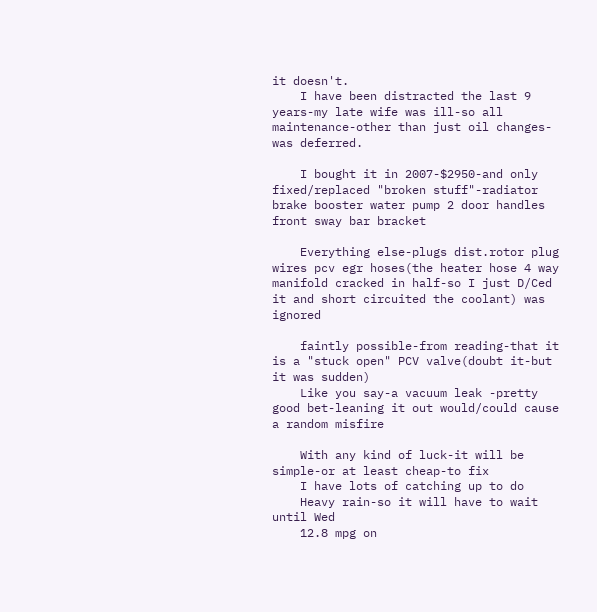it doesn't.
    I have been distracted the last 9 years-my late wife was ill-so all maintenance-other than just oil changes-was deferred.

    I bought it in 2007-$2950-and only fixed/replaced "broken stuff"-radiator brake booster water pump 2 door handles front sway bar bracket

    Everything else-plugs dist.rotor plug wires pcv egr hoses(the heater hose 4 way manifold cracked in half-so I just D/Ced it and short circuited the coolant) was ignored

    faintly possible-from reading-that it is a "stuck open" PCV valve(doubt it-but it was sudden)
    Like you say-a vacuum leak -pretty good bet-leaning it out would/could cause a random misfire

    With any kind of luck-it will be simple-or at least cheap-to fix
    I have lots of catching up to do
    Heavy rain-so it will have to wait until Wed
    12.8 mpg on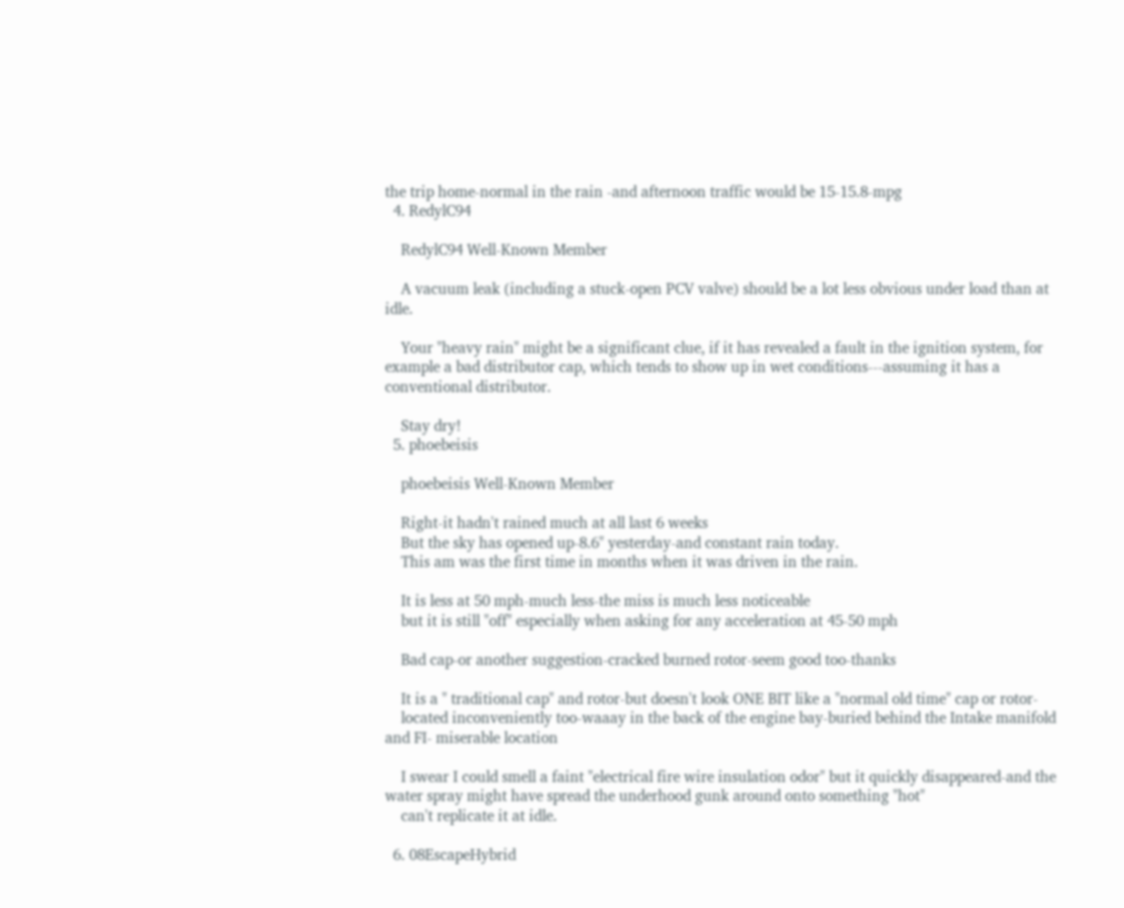the trip home-normal in the rain -and afternoon traffic would be 15-15.8-mpg
  4. RedylC94

    RedylC94 Well-Known Member

    A vacuum leak (including a stuck-open PCV valve) should be a lot less obvious under load than at idle.

    Your "heavy rain" might be a significant clue, if it has revealed a fault in the ignition system, for example a bad distributor cap, which tends to show up in wet conditions---assuming it has a conventional distributor.

    Stay dry!
  5. phoebeisis

    phoebeisis Well-Known Member

    Right-it hadn't rained much at all last 6 weeks
    But the sky has opened up-8.6" yesterday-and constant rain today.
    This am was the first time in months when it was driven in the rain.

    It is less at 50 mph-much less-the miss is much less noticeable
    but it is still "off" especially when asking for any acceleration at 45-50 mph

    Bad cap-or another suggestion-cracked burned rotor-seem good too-thanks

    It is a " traditional cap" and rotor-but doesn't look ONE BIT like a "normal old time" cap or rotor-
    located inconveniently too-waaay in the back of the engine bay-buried behind the Intake manifold and FI- miserable location

    I swear I could smell a faint "electrical fire wire insulation odor" but it quickly disappeared-and the water spray might have spread the underhood gunk around onto something "hot"
    can't replicate it at idle.

  6. 08EscapeHybrid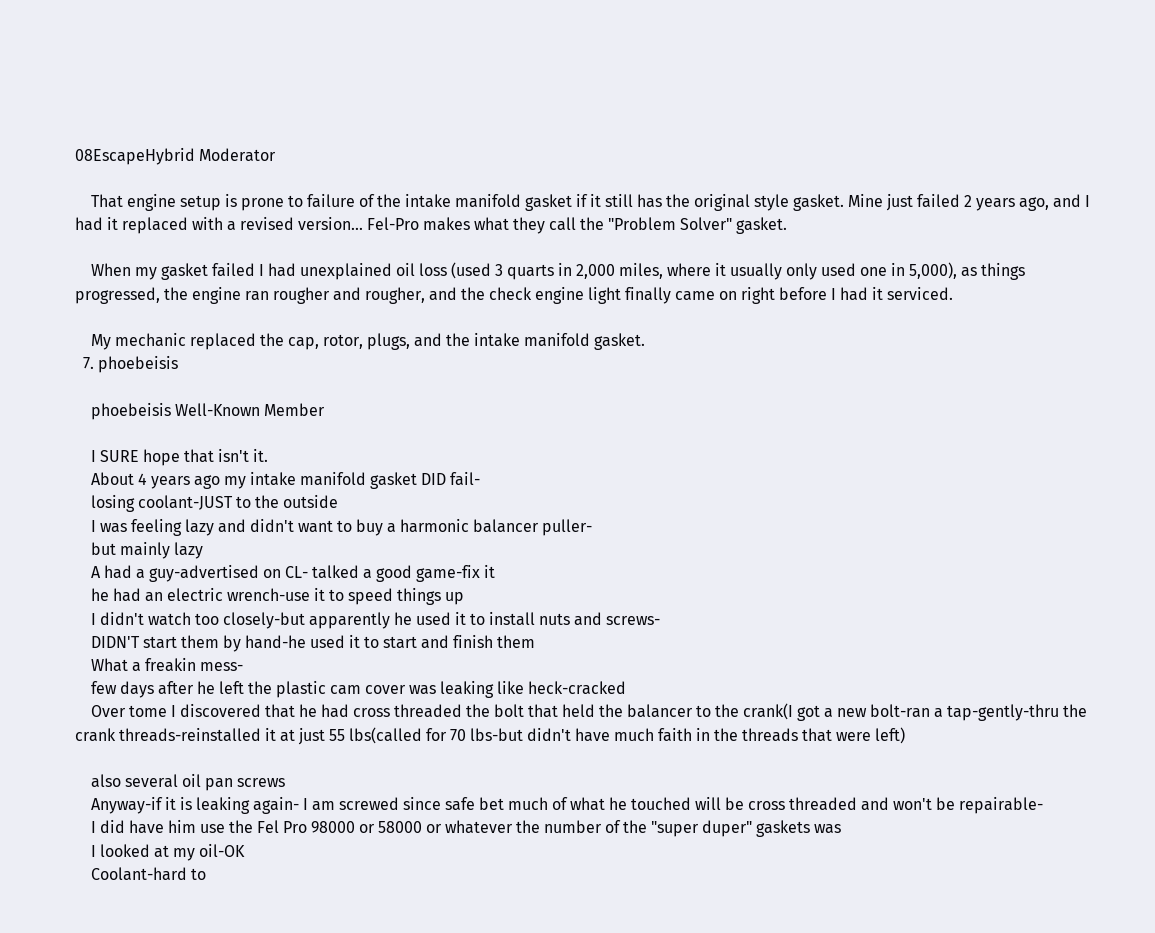08EscapeHybrid Moderator

    That engine setup is prone to failure of the intake manifold gasket if it still has the original style gasket. Mine just failed 2 years ago, and I had it replaced with a revised version... Fel-Pro makes what they call the "Problem Solver" gasket.

    When my gasket failed I had unexplained oil loss (used 3 quarts in 2,000 miles, where it usually only used one in 5,000), as things progressed, the engine ran rougher and rougher, and the check engine light finally came on right before I had it serviced.

    My mechanic replaced the cap, rotor, plugs, and the intake manifold gasket.
  7. phoebeisis

    phoebeisis Well-Known Member

    I SURE hope that isn't it.
    About 4 years ago my intake manifold gasket DID fail-
    losing coolant-JUST to the outside
    I was feeling lazy and didn't want to buy a harmonic balancer puller-
    but mainly lazy
    A had a guy-advertised on CL- talked a good game-fix it
    he had an electric wrench-use it to speed things up
    I didn't watch too closely-but apparently he used it to install nuts and screws-
    DIDN'T start them by hand-he used it to start and finish them
    What a freakin mess-
    few days after he left the plastic cam cover was leaking like heck-cracked
    Over tome I discovered that he had cross threaded the bolt that held the balancer to the crank(I got a new bolt-ran a tap-gently-thru the crank threads-reinstalled it at just 55 lbs(called for 70 lbs-but didn't have much faith in the threads that were left)

    also several oil pan screws
    Anyway-if it is leaking again- I am screwed since safe bet much of what he touched will be cross threaded and won't be repairable-
    I did have him use the Fel Pro 98000 or 58000 or whatever the number of the "super duper" gaskets was
    I looked at my oil-OK
    Coolant-hard to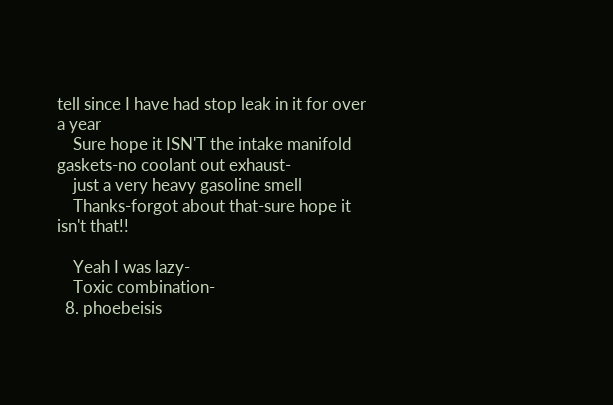tell since I have had stop leak in it for over a year
    Sure hope it ISN'T the intake manifold gaskets-no coolant out exhaust-
    just a very heavy gasoline smell
    Thanks-forgot about that-sure hope it isn't that!!

    Yeah I was lazy-
    Toxic combination-
  8. phoebeisis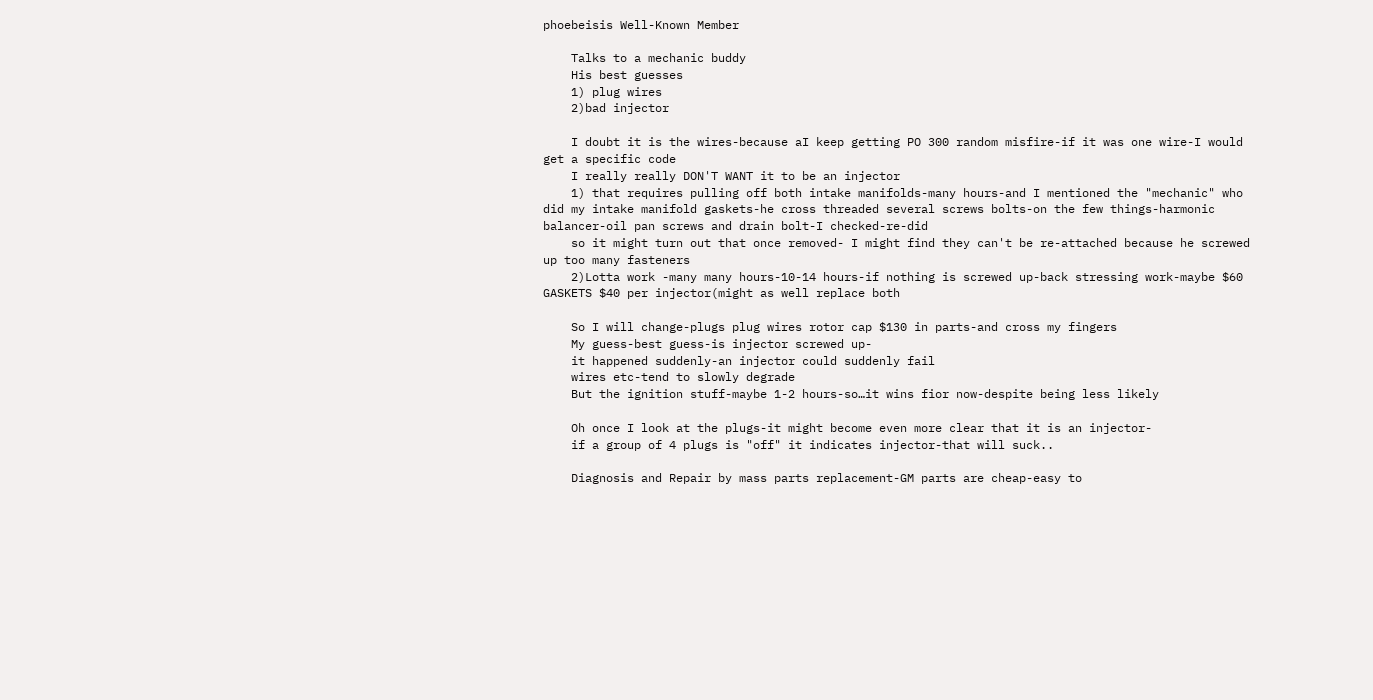phoebeisis Well-Known Member

    Talks to a mechanic buddy
    His best guesses
    1) plug wires
    2)bad injector

    I doubt it is the wires-because aI keep getting PO 300 random misfire-if it was one wire-I would get a specific code
    I really really DON'T WANT it to be an injector
    1) that requires pulling off both intake manifolds-many hours-and I mentioned the "mechanic" who did my intake manifold gaskets-he cross threaded several screws bolts-on the few things-harmonic balancer-oil pan screws and drain bolt-I checked-re-did
    so it might turn out that once removed- I might find they can't be re-attached because he screwed up too many fasteners
    2)Lotta work -many many hours-10-14 hours-if nothing is screwed up-back stressing work-maybe $60 GASKETS $40 per injector(might as well replace both

    So I will change-plugs plug wires rotor cap $130 in parts-and cross my fingers
    My guess-best guess-is injector screwed up-
    it happened suddenly-an injector could suddenly fail
    wires etc-tend to slowly degrade
    But the ignition stuff-maybe 1-2 hours-so…it wins fior now-despite being less likely

    Oh once I look at the plugs-it might become even more clear that it is an injector-
    if a group of 4 plugs is "off" it indicates injector-that will suck..

    Diagnosis and Repair by mass parts replacement-GM parts are cheap-easy to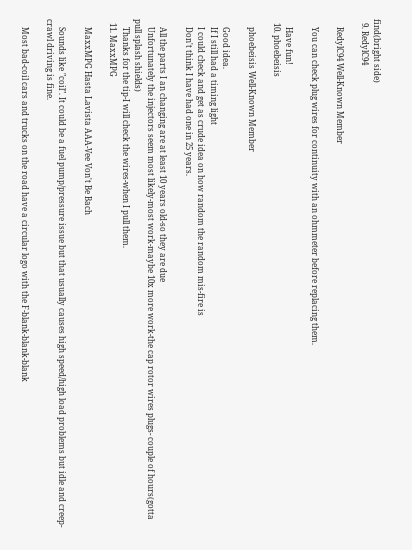find(bright side)
  9. RedylC94

    RedylC94 Well-Known Member

    You can check plug wires for continuity with an ohmmeter before replacing them.

    Have fun!
  10. phoebeisis

    phoebeisis Well-Known Member

    Good idea.
    If I still had a timing light
    I could check and get as crude idea on how random the random mis-fire is
    Don't think I have had one in 25 years.

    All the parts I an changing are at least 10 years old-so they are due
    Unfortunately the injectors seem most likely-most work-maybe 10x more work-the cap rotor wires plugs- couple of hours(gotta pull splash shields)
    Thanks for the tip-I will check the wires-when I pull them.
  11. MaxxMPG

    MaxxMPG Hasta Lavista AAA-Vee Von't Be Bach

    Sounds like "coil". It could be a fuel pump/pressure issue but that usually causes high speed/high load problems but idle and creep-crawl driving is fine.

    Most bad-coil cars and trucks on the road have a circular logo with the F-blank-blank-blank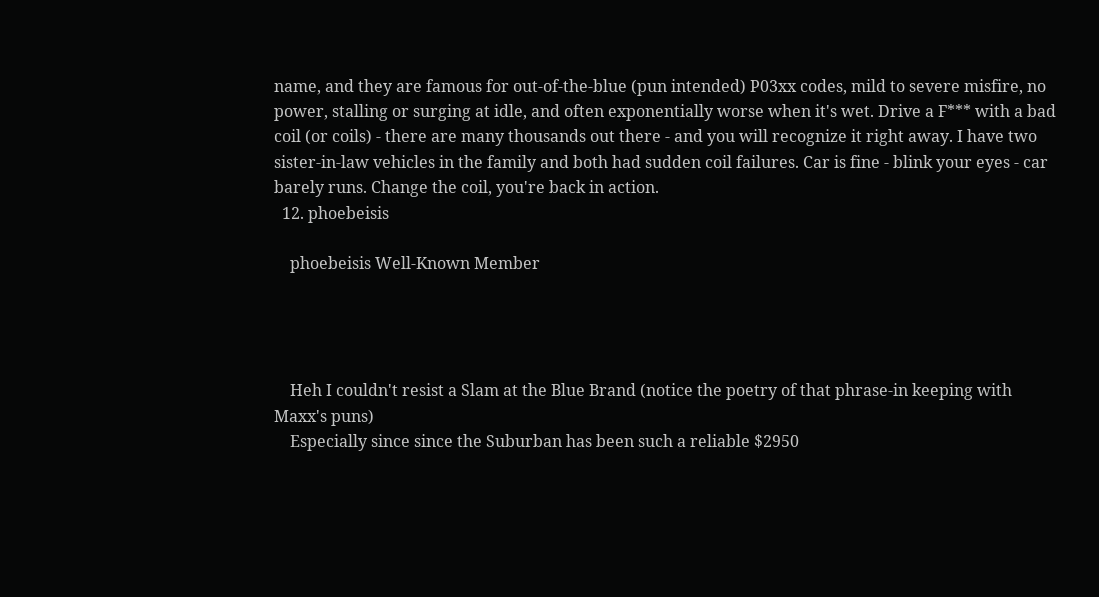name, and they are famous for out-of-the-blue (pun intended) P03xx codes, mild to severe misfire, no power, stalling or surging at idle, and often exponentially worse when it's wet. Drive a F*** with a bad coil (or coils) - there are many thousands out there - and you will recognize it right away. I have two sister-in-law vehicles in the family and both had sudden coil failures. Car is fine - blink your eyes - car barely runs. Change the coil, you're back in action.
  12. phoebeisis

    phoebeisis Well-Known Member




    Heh I couldn't resist a Slam at the Blue Brand (notice the poetry of that phrase-in keeping with Maxx's puns)
    Especially since since the Suburban has been such a reliable $2950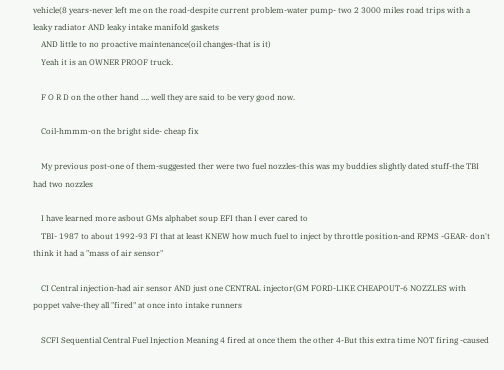vehicle(8 years-never left me on the road-despite current problem-water pump- two 2 3000 miles road trips with a leaky radiator AND leaky intake manifold gaskets
    AND little to no proactive maintenance(oil changes-that is it)
    Yeah it is an OWNER PROOF truck.

    F O R D on the other hand …. well they are said to be very good now.

    Coil-hmmm-on the bright side- cheap fix

    My previous post-one of them-suggested ther were two fuel nozzles-this was my buddies slightly dated stuff-the TBI had two nozzles

    I have learned more asbout GMs alphabet soup EFI than I ever cared to
    TBI- 1987 to about 1992-93 FI that at least KNEW how much fuel to inject by throttle position-and RPMS -GEAR- don't think it had a "mass of air sensor"

    CI Central injection-had air sensor AND just one CENTRAL injector(GM FORD-LIKE CHEAPOUT-6 NOZZLES with poppet valve-they all "fired" at once into intake runners

    SCFI Sequential Central Fuel Injection Meaning 4 fired at once them the other 4-But this extra time NOT firing -caused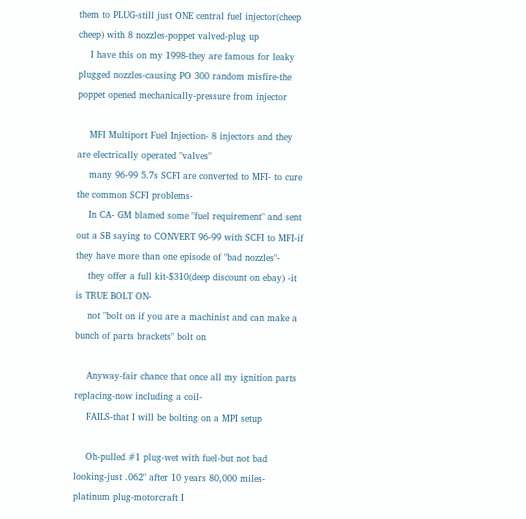them to PLUG-still just ONE central fuel injector(cheep cheep) with 8 nozzles-poppet valved-plug up
    I have this on my 1998-they are famous for leaky plugged nozzles-causing PO 300 random misfire-the poppet opened mechanically-pressure from injector

    MFI Multiport Fuel Injection- 8 injectors and they are electrically operated "valves"
    many 96-99 5.7s SCFI are converted to MFI- to cure the common SCFI problems-
    In CA- GM blamed some "fuel requirement" and sent out a SB saying to CONVERT 96-99 with SCFI to MFI-if they have more than one episode of "bad nozzles"-
    they offer a full kit-$310(deep discount on ebay) -it is TRUE BOLT ON-
    not "bolt on if you are a machinist and can make a bunch of parts brackets" bolt on

    Anyway-fair chance that once all my ignition parts replacing-now including a coil-
    FAILS-that I will be bolting on a MPI setup

    Oh-pulled #1 plug-wet with fuel-but not bad looking-just .062" after 10 years 80,000 miles-platinum plug-motorcraft I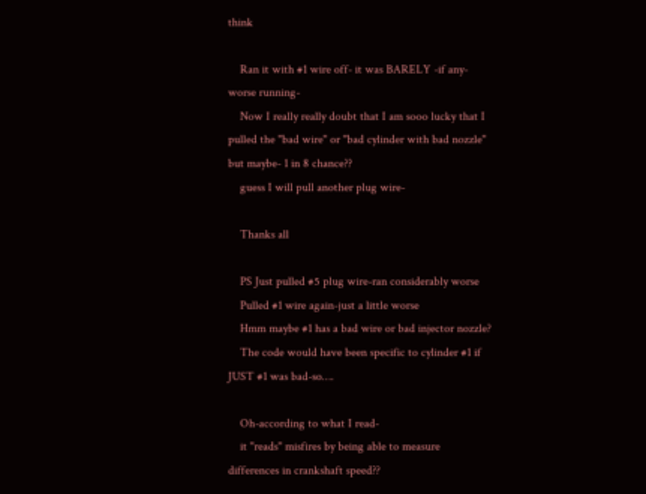think

    Ran it with #1 wire off- it was BARELY -if any-worse running-
    Now I really really doubt that I am sooo lucky that I pulled the "bad wire" or "bad cylinder with bad nozzle" but maybe- 1 in 8 chance??
    guess I will pull another plug wire-

    Thanks all

    PS Just pulled #5 plug wire-ran considerably worse
    Pulled #1 wire again-just a little worse
    Hmm maybe #1 has a bad wire or bad injector nozzle?
    The code would have been specific to cylinder #1 if JUST #1 was bad-so….

    Oh-according to what I read-
    it "reads" misfires by being able to measure differences in crankshaft speed??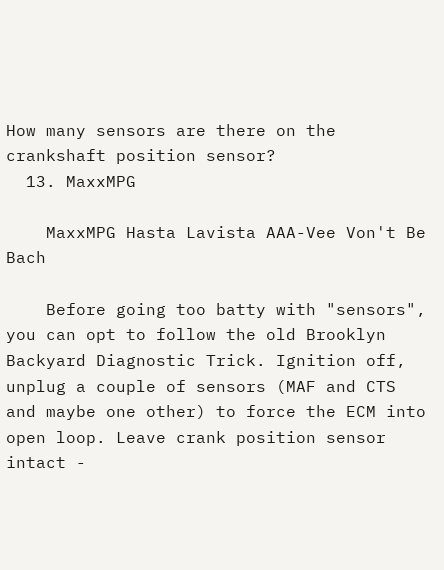How many sensors are there on the crankshaft position sensor?
  13. MaxxMPG

    MaxxMPG Hasta Lavista AAA-Vee Von't Be Bach

    Before going too batty with "sensors", you can opt to follow the old Brooklyn Backyard Diagnostic Trick. Ignition off, unplug a couple of sensors (MAF and CTS and maybe one other) to force the ECM into open loop. Leave crank position sensor intact -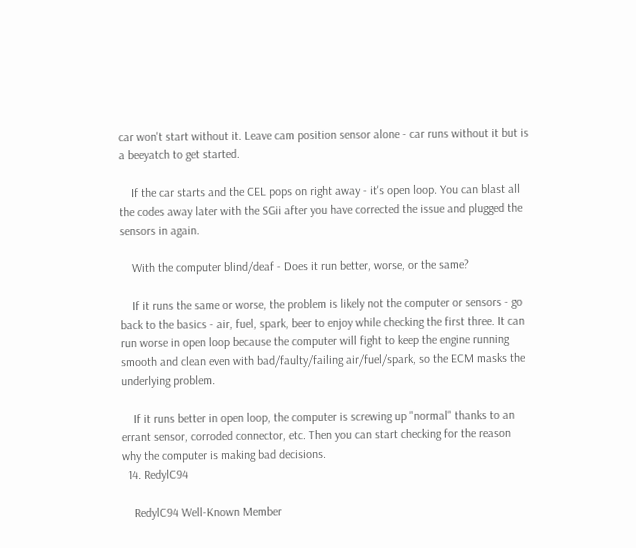car won't start without it. Leave cam position sensor alone - car runs without it but is a beeyatch to get started.

    If the car starts and the CEL pops on right away - it's open loop. You can blast all the codes away later with the SGii after you have corrected the issue and plugged the sensors in again.

    With the computer blind/deaf - Does it run better, worse, or the same?

    If it runs the same or worse, the problem is likely not the computer or sensors - go back to the basics - air, fuel, spark, beer to enjoy while checking the first three. It can run worse in open loop because the computer will fight to keep the engine running smooth and clean even with bad/faulty/failing air/fuel/spark, so the ECM masks the underlying problem.

    If it runs better in open loop, the computer is screwing up "normal" thanks to an errant sensor, corroded connector, etc. Then you can start checking for the reason why the computer is making bad decisions.
  14. RedylC94

    RedylC94 Well-Known Member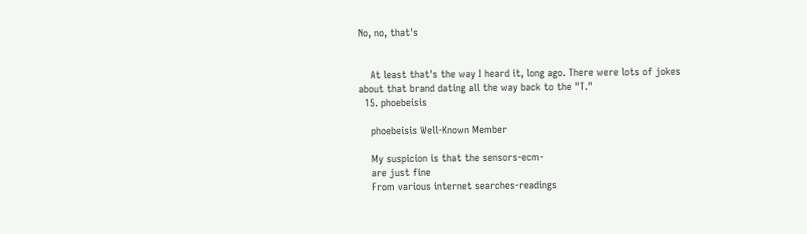No, no, that's


    At least that's the way I heard it, long ago. There were lots of jokes about that brand dating all the way back to the "T."
  15. phoebeisis

    phoebeisis Well-Known Member

    My suspicion is that the sensors-ecm-
    are just fine
    From various internet searches-readings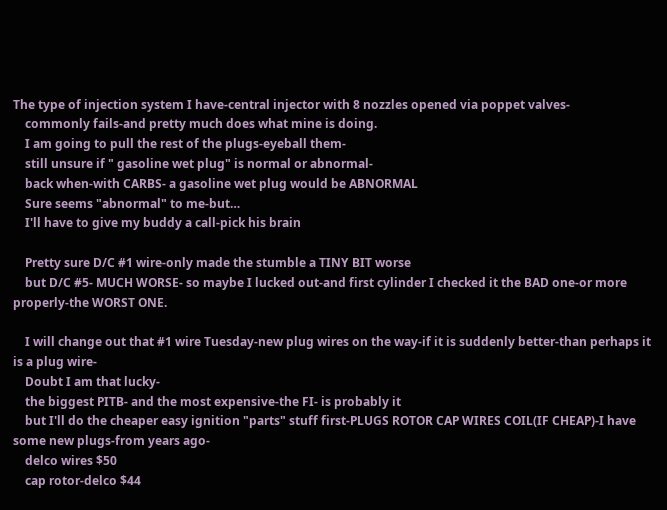The type of injection system I have-central injector with 8 nozzles opened via poppet valves-
    commonly fails-and pretty much does what mine is doing.
    I am going to pull the rest of the plugs-eyeball them-
    still unsure if " gasoline wet plug" is normal or abnormal-
    back when-with CARBS- a gasoline wet plug would be ABNORMAL
    Sure seems "abnormal" to me-but…
    I'll have to give my buddy a call-pick his brain

    Pretty sure D/C #1 wire-only made the stumble a TINY BIT worse
    but D/C #5- MUCH WORSE- so maybe I lucked out-and first cylinder I checked it the BAD one-or more properly-the WORST ONE.

    I will change out that #1 wire Tuesday-new plug wires on the way-if it is suddenly better-than perhaps it is a plug wire-
    Doubt I am that lucky-
    the biggest PITB- and the most expensive-the FI- is probably it
    but I'll do the cheaper easy ignition "parts" stuff first-PLUGS ROTOR CAP WIRES COIL(IF CHEAP)-I have some new plugs-from years ago-
    delco wires $50
    cap rotor-delco $44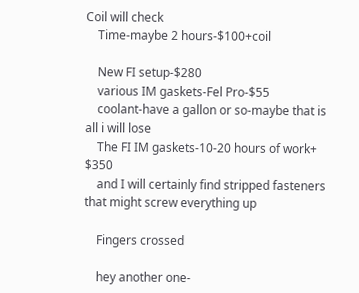Coil will check
    Time-maybe 2 hours-$100+coil

    New FI setup-$280
    various IM gaskets-Fel Pro-$55
    coolant-have a gallon or so-maybe that is all i will lose
    The FI IM gaskets-10-20 hours of work+ $350
    and I will certainly find stripped fasteners that might screw everything up

    Fingers crossed

    hey another one-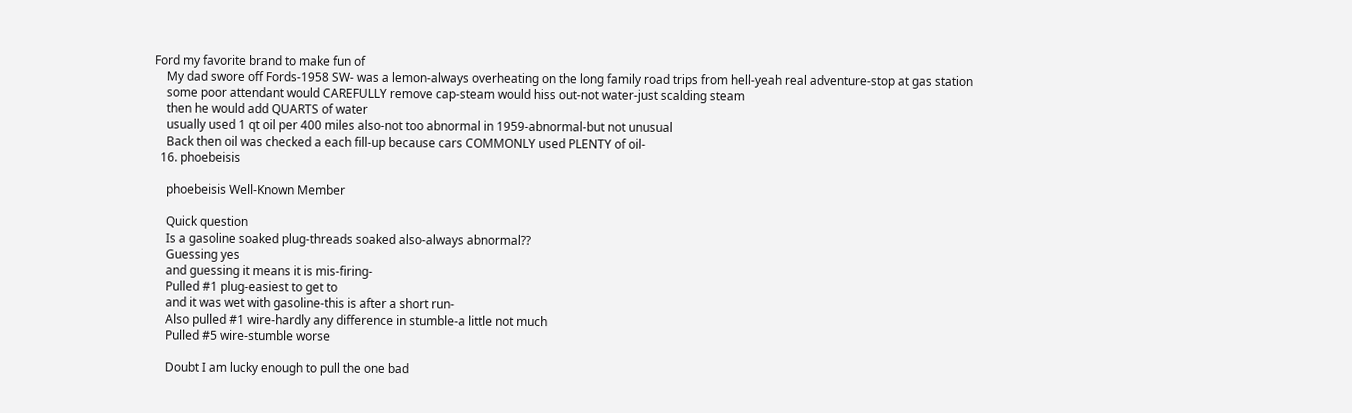Ford my favorite brand to make fun of
    My dad swore off Fords-1958 SW- was a lemon-always overheating on the long family road trips from hell-yeah real adventure-stop at gas station
    some poor attendant would CAREFULLY remove cap-steam would hiss out-not water-just scalding steam
    then he would add QUARTS of water
    usually used 1 qt oil per 400 miles also-not too abnormal in 1959-abnormal-but not unusual
    Back then oil was checked a each fill-up because cars COMMONLY used PLENTY of oil-
  16. phoebeisis

    phoebeisis Well-Known Member

    Quick question
    Is a gasoline soaked plug-threads soaked also-always abnormal??
    Guessing yes
    and guessing it means it is mis-firing-
    Pulled #1 plug-easiest to get to
    and it was wet with gasoline-this is after a short run-
    Also pulled #1 wire-hardly any difference in stumble-a little not much
    Pulled #5 wire-stumble worse

    Doubt I am lucky enough to pull the one bad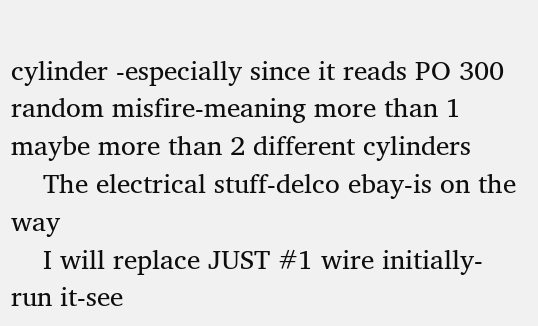cylinder -especially since it reads PO 300 random misfire-meaning more than 1 maybe more than 2 different cylinders
    The electrical stuff-delco ebay-is on the way
    I will replace JUST #1 wire initially-run it-see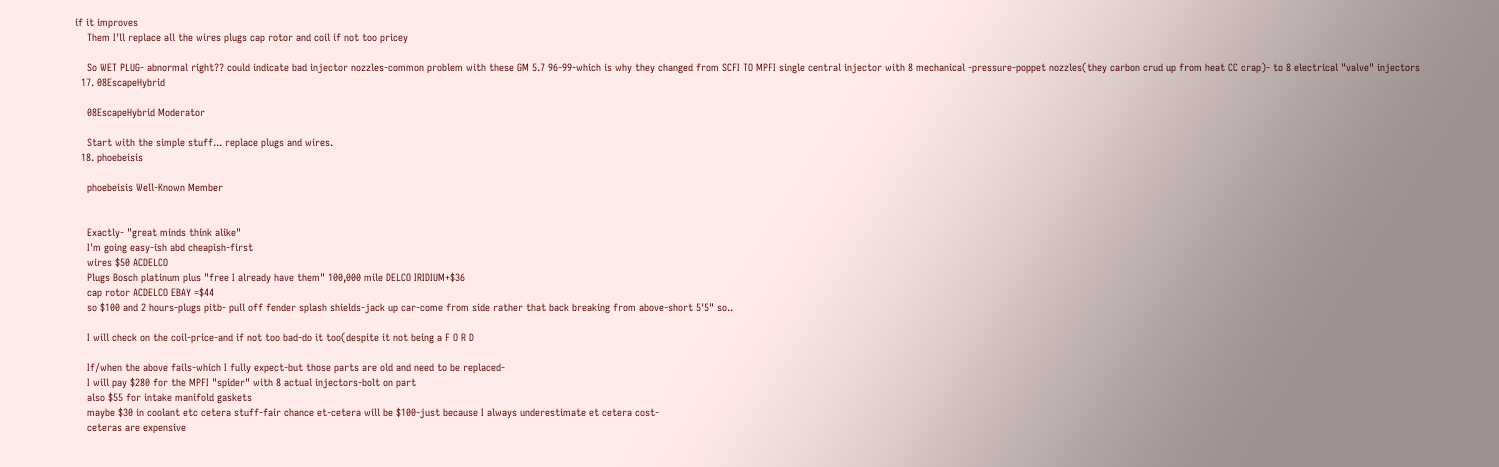if it improves
    Them I'll replace all the wires plugs cap rotor and coil if not too pricey

    So WET PLUG- abnormal right?? could indicate bad injector nozzles-common problem with these GM 5.7 96-99-which is why they changed from SCFI TO MPFI single central injector with 8 mechanical -pressure-poppet nozzles(they carbon crud up from heat CC crap)- to 8 electrical "valve" injectors
  17. 08EscapeHybrid

    08EscapeHybrid Moderator

    Start with the simple stuff... replace plugs and wires.
  18. phoebeisis

    phoebeisis Well-Known Member


    Exactly- "great minds think alike"
    I'm going easy-ish abd cheapish-first
    wires $50 ACDELCO
    Plugs Bosch platinum plus "free I already have them" 100,000 mile DELCO IRIDIUM+$36
    cap rotor ACDELCO EBAY =$44
    so $100 and 2 hours-plugs pitb- pull off fender splash shields-jack up car-come from side rather that back breaking from above-short 5'5" so..

    I will check on the coil-price-and if not too bad-do it too(despite it not being a F O R D

    If/when the above fails-which I fully expect-but those parts are old and need to be replaced-
    I will pay $280 for the MPFI "spider" with 8 actual injectors-bolt on part
    also $55 for intake manifold gaskets
    maybe $30 in coolant etc cetera stuff-fair chance et-cetera will be $100-just because I always underestimate et cetera cost-
    ceteras are expensive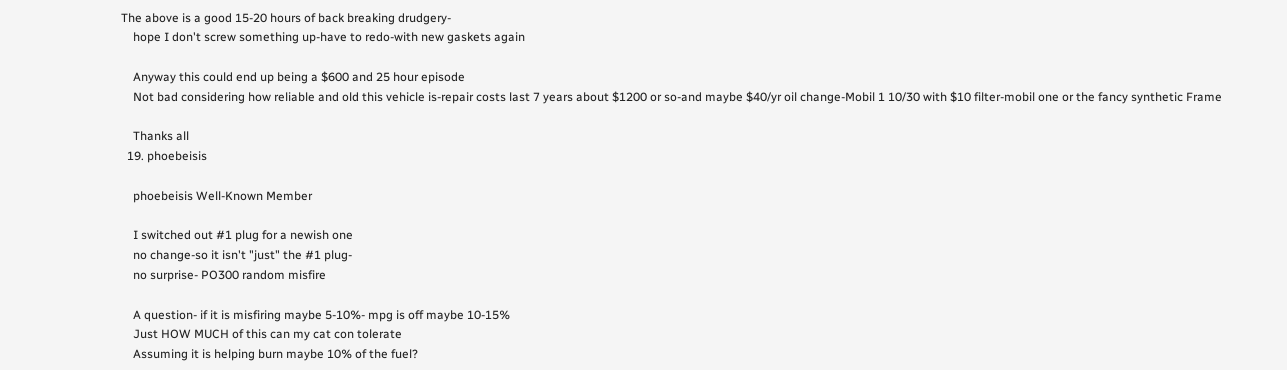The above is a good 15-20 hours of back breaking drudgery-
    hope I don't screw something up-have to redo-with new gaskets again

    Anyway this could end up being a $600 and 25 hour episode
    Not bad considering how reliable and old this vehicle is-repair costs last 7 years about $1200 or so-and maybe $40/yr oil change-Mobil 1 10/30 with $10 filter-mobil one or the fancy synthetic Frame

    Thanks all
  19. phoebeisis

    phoebeisis Well-Known Member

    I switched out #1 plug for a newish one
    no change-so it isn't "just" the #1 plug-
    no surprise- PO300 random misfire

    A question- if it is misfiring maybe 5-10%- mpg is off maybe 10-15%
    Just HOW MUCH of this can my cat con tolerate
    Assuming it is helping burn maybe 10% of the fuel?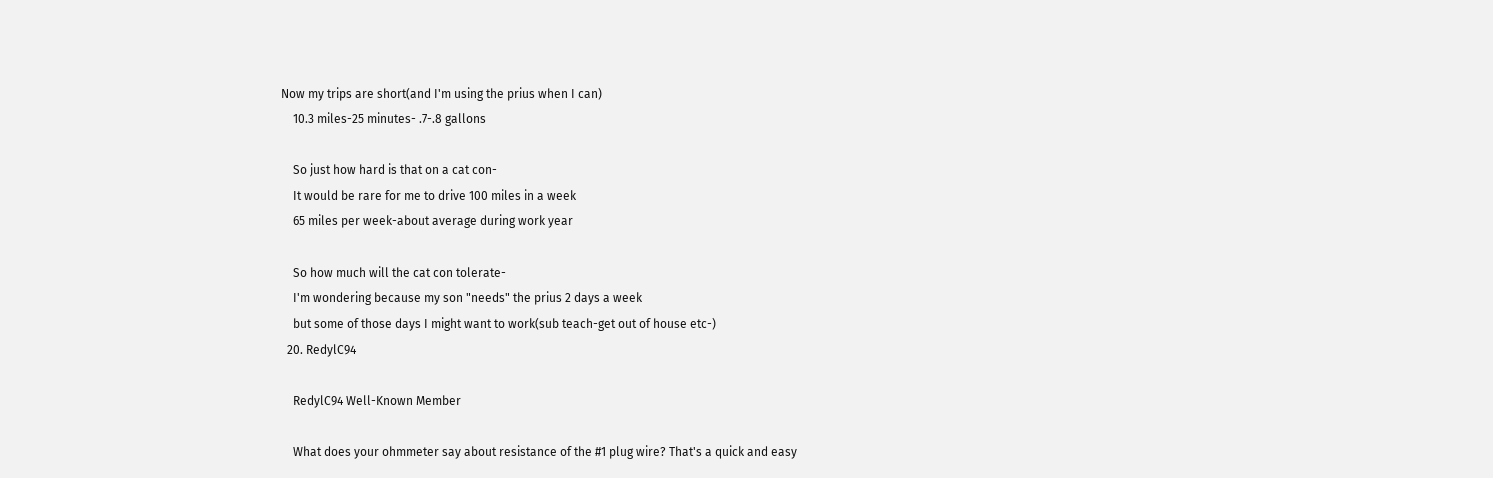Now my trips are short(and I'm using the prius when I can)
    10.3 miles-25 minutes- .7-.8 gallons

    So just how hard is that on a cat con-
    It would be rare for me to drive 100 miles in a week
    65 miles per week-about average during work year

    So how much will the cat con tolerate-
    I'm wondering because my son "needs" the prius 2 days a week
    but some of those days I might want to work(sub teach-get out of house etc-)
  20. RedylC94

    RedylC94 Well-Known Member

    What does your ohmmeter say about resistance of the #1 plug wire? That's a quick and easy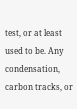test, or at least used to be. Any condensation, carbon tracks, or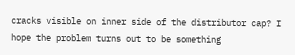cracks visible on inner side of the distributor cap? I hope the problem turns out to be something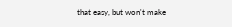that easy, but won't make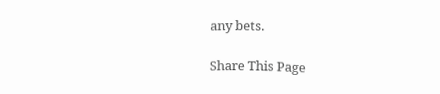any bets.

Share This Page